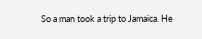So a man took a trip to Jamaica. He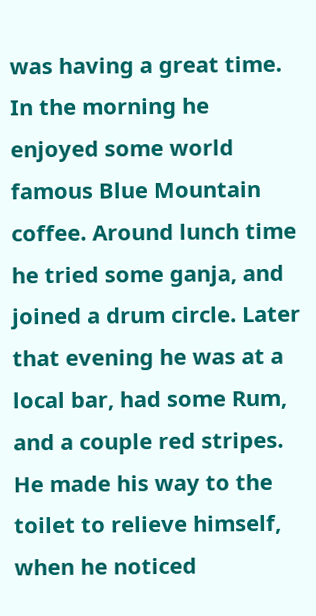was having a great time. In the morning he enjoyed some world famous Blue Mountain coffee. Around lunch time he tried some ganja, and joined a drum circle. Later that evening he was at a local bar, had some Rum, and a couple red stripes. He made his way to the toilet to relieve himself, when he noticed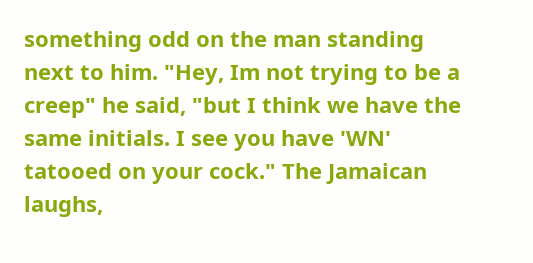something odd on the man standing next to him. "Hey, Im not trying to be a creep" he said, "but I think we have the same initials. I see you have 'WN' tatooed on your cock." The Jamaican laughs,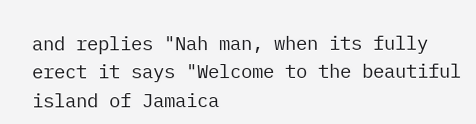and replies "Nah man, when its fully erect it says "Welcome to the beautiful island of Jamaica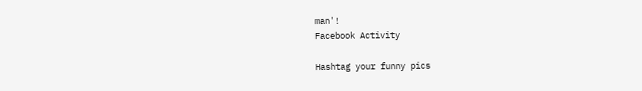man'!
Facebook Activity

Hashtag your funny pics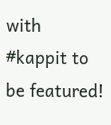with #kappit to be featured!